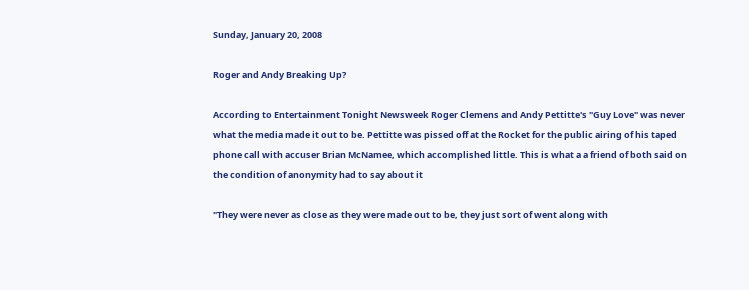Sunday, January 20, 2008

Roger and Andy Breaking Up?

According to Entertainment Tonight Newsweek Roger Clemens and Andy Pettitte's "Guy Love" was never what the media made it out to be. Pettitte was pissed off at the Rocket for the public airing of his taped phone call with accuser Brian McNamee, which accomplished little. This is what a a friend of both said on the condition of anonymity had to say about it

"They were never as close as they were made out to be, they just sort of went along with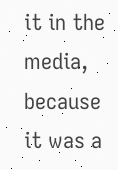it in the media, because it was a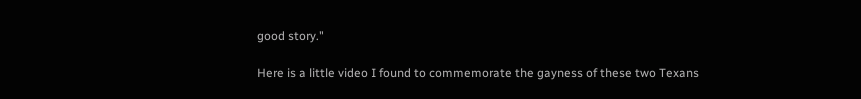good story."

Here is a little video I found to commemorate the gayness of these two Texans